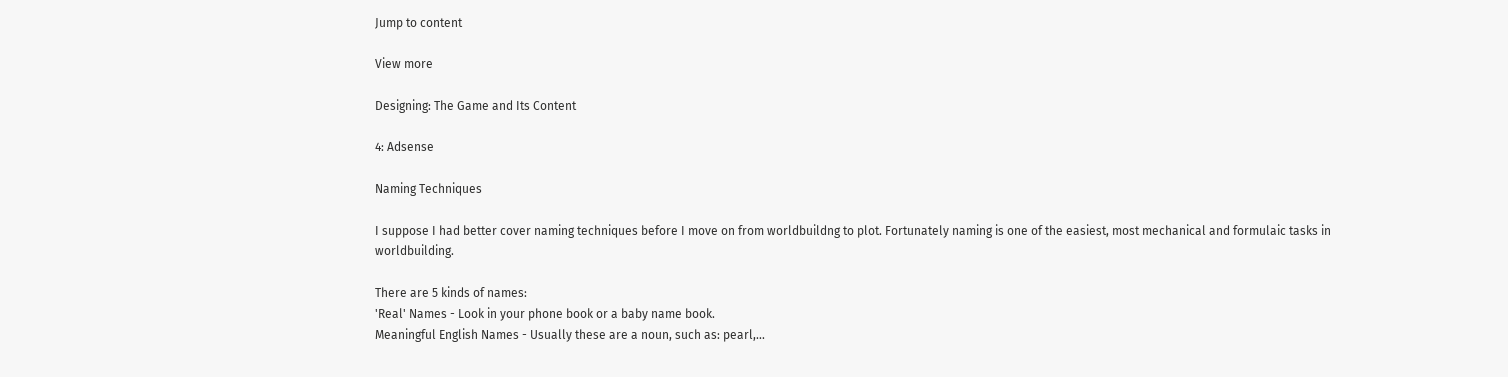Jump to content

View more

Designing: The Game and Its Content

4: Adsense

Naming Techniques

I suppose I had better cover naming techniques before I move on from worldbuildng to plot. Fortunately naming is one of the easiest, most mechanical and formulaic tasks in worldbuilding.

There are 5 kinds of names:
'Real' Names - Look in your phone book or a baby name book.
Meaningful English Names - Usually these are a noun, such as: pearl,...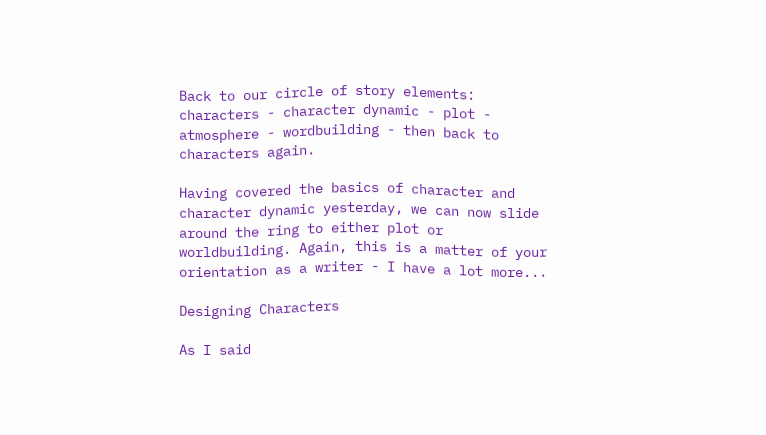Back to our circle of story elements:
characters - character dynamic - plot - atmosphere - wordbuilding - then back to characters again.

Having covered the basics of character and character dynamic yesterday, we can now slide around the ring to either plot or worldbuilding. Again, this is a matter of your orientation as a writer - I have a lot more...

Designing Characters

As I said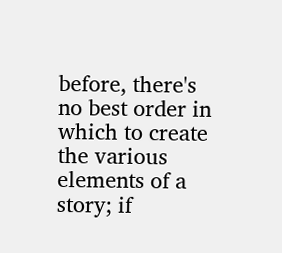before, there's no best order in which to create the various elements of a story; if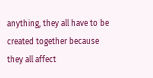anything, they all have to be created together because they all affect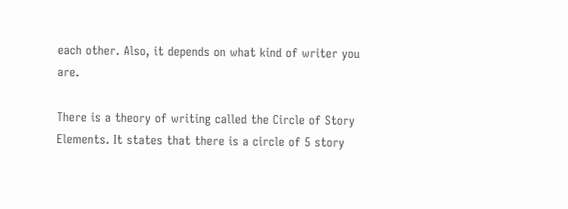each other. Also, it depends on what kind of writer you are.

There is a theory of writing called the Circle of Story Elements. It states that there is a circle of 5 story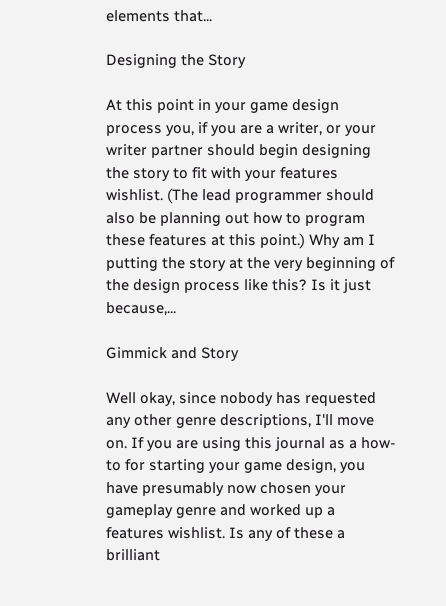elements that...

Designing the Story

At this point in your game design process you, if you are a writer, or your writer partner should begin designing the story to fit with your features wishlist. (The lead programmer should also be planning out how to program these features at this point.) Why am I putting the story at the very beginning of the design process like this? Is it just because,...

Gimmick and Story

Well okay, since nobody has requested any other genre descriptions, I'll move on. If you are using this journal as a how-to for starting your game design, you have presumably now chosen your gameplay genre and worked up a features wishlist. Is any of these a brilliant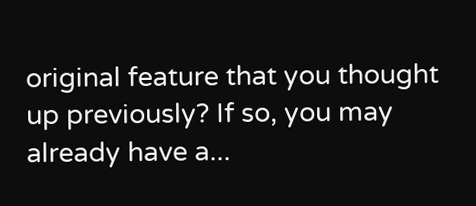original feature that you thought up previously? If so, you may already have a...